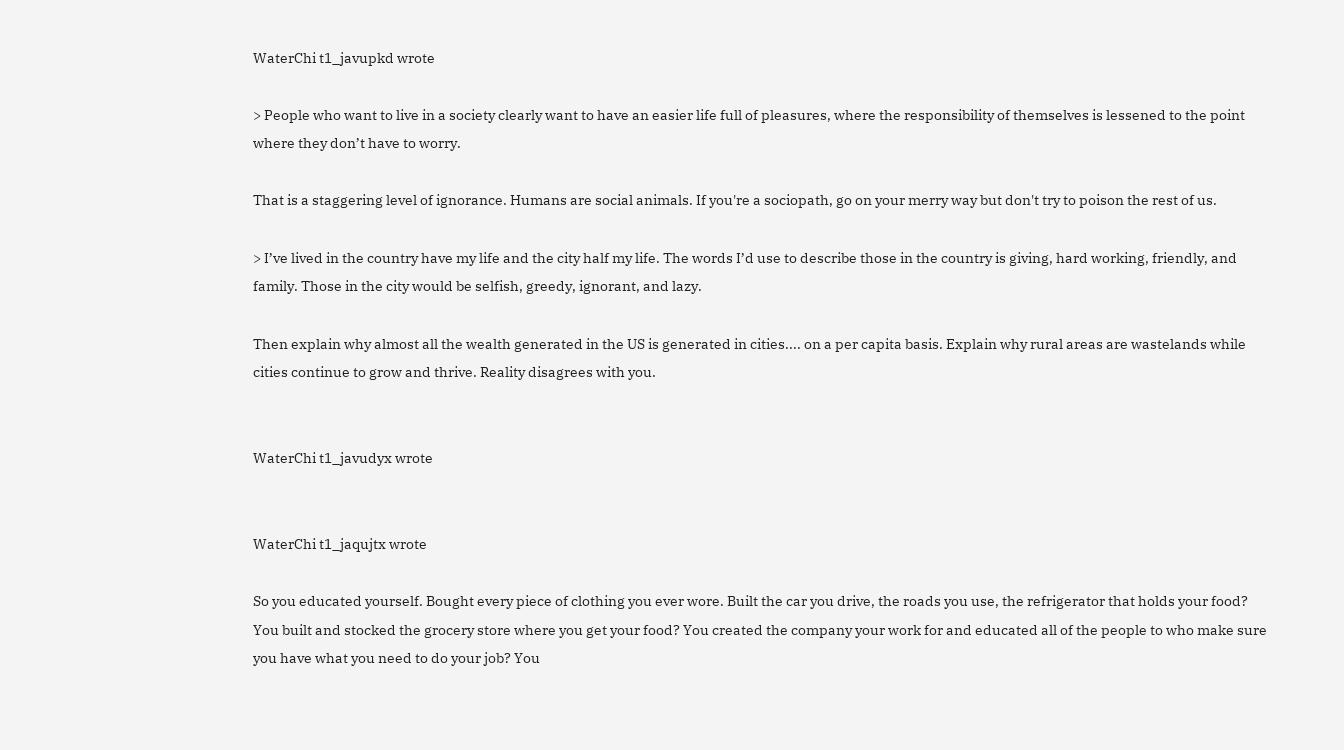WaterChi t1_javupkd wrote

> People who want to live in a society clearly want to have an easier life full of pleasures, where the responsibility of themselves is lessened to the point where they don’t have to worry.

That is a staggering level of ignorance. Humans are social animals. If you're a sociopath, go on your merry way but don't try to poison the rest of us.

> I’ve lived in the country have my life and the city half my life. The words I’d use to describe those in the country is giving, hard working, friendly, and family. Those in the city would be selfish, greedy, ignorant, and lazy.

Then explain why almost all the wealth generated in the US is generated in cities.... on a per capita basis. Explain why rural areas are wastelands while cities continue to grow and thrive. Reality disagrees with you.


WaterChi t1_javudyx wrote


WaterChi t1_jaqujtx wrote

So you educated yourself. Bought every piece of clothing you ever wore. Built the car you drive, the roads you use, the refrigerator that holds your food? You built and stocked the grocery store where you get your food? You created the company your work for and educated all of the people to who make sure you have what you need to do your job? You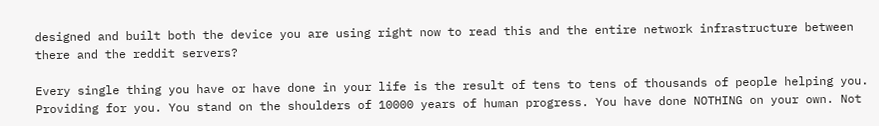designed and built both the device you are using right now to read this and the entire network infrastructure between there and the reddit servers?

Every single thing you have or have done in your life is the result of tens to tens of thousands of people helping you. Providing for you. You stand on the shoulders of 10000 years of human progress. You have done NOTHING on your own. Not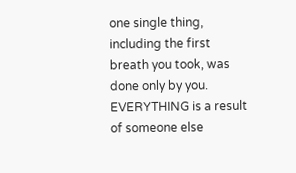one single thing, including the first breath you took, was done only by you. EVERYTHING is a result of someone else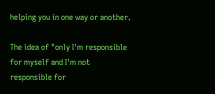helping you in one way or another.

The idea of "only I'm responsible for myself and I'm not responsible for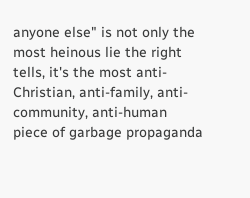anyone else" is not only the most heinous lie the right tells, it's the most anti-Christian, anti-family, anti-community, anti-human piece of garbage propaganda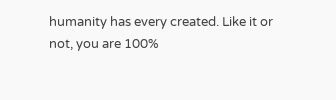humanity has every created. Like it or not, you are 100%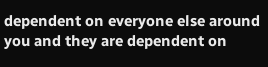dependent on everyone else around you and they are dependent on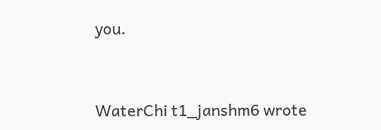you.


WaterChi t1_janshm6 wrote